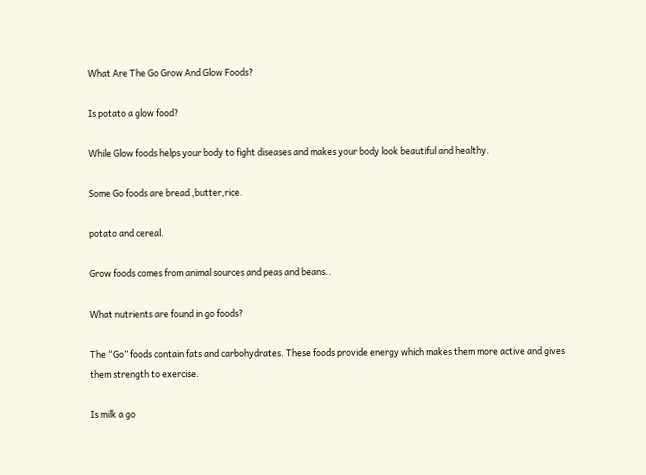What Are The Go Grow And Glow Foods?

Is potato a glow food?

While Glow foods helps your body to fight diseases and makes your body look beautiful and healthy.

Some Go foods are bread ,butter,rice.

potato and cereal.

Grow foods comes from animal sources and peas and beans..

What nutrients are found in go foods?

The “Go” foods contain fats and carbohydrates. These foods provide energy which makes them more active and gives them strength to exercise.

Is milk a go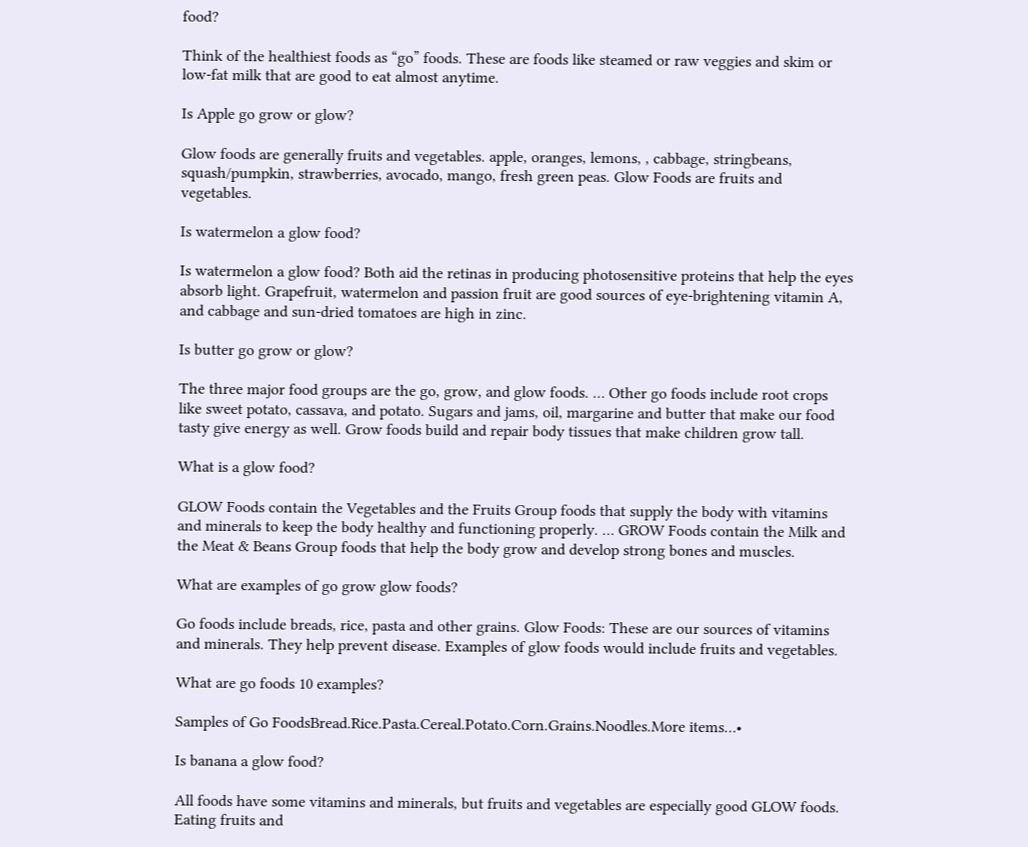food?

Think of the healthiest foods as “go” foods. These are foods like steamed or raw veggies and skim or low-fat milk that are good to eat almost anytime.

Is Apple go grow or glow?

Glow foods are generally fruits and vegetables. apple, oranges, lemons, , cabbage, stringbeans, squash/pumpkin, strawberries, avocado, mango, fresh green peas. Glow Foods are fruits and vegetables.

Is watermelon a glow food?

Is watermelon a glow food? Both aid the retinas in producing photosensitive proteins that help the eyes absorb light. Grapefruit, watermelon and passion fruit are good sources of eye-brightening vitamin A, and cabbage and sun-dried tomatoes are high in zinc.

Is butter go grow or glow?

The three major food groups are the go, grow, and glow foods. … Other go foods include root crops like sweet potato, cassava, and potato. Sugars and jams, oil, margarine and butter that make our food tasty give energy as well. Grow foods build and repair body tissues that make children grow tall.

What is a glow food?

GLOW Foods contain the Vegetables and the Fruits Group foods that supply the body with vitamins and minerals to keep the body healthy and functioning properly. … GROW Foods contain the Milk and the Meat & Beans Group foods that help the body grow and develop strong bones and muscles.

What are examples of go grow glow foods?

Go foods include breads, rice, pasta and other grains. Glow Foods: These are our sources of vitamins and minerals. They help prevent disease. Examples of glow foods would include fruits and vegetables.

What are go foods 10 examples?

Samples of Go FoodsBread.Rice.Pasta.Cereal.Potato.Corn.Grains.Noodles.More items…•

Is banana a glow food?

All foods have some vitamins and minerals, but fruits and vegetables are especially good GLOW foods. Eating fruits and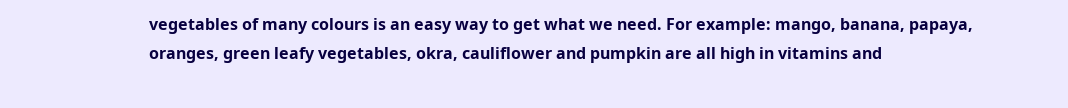vegetables of many colours is an easy way to get what we need. For example: mango, banana, papaya, oranges, green leafy vegetables, okra, cauliflower and pumpkin are all high in vitamins and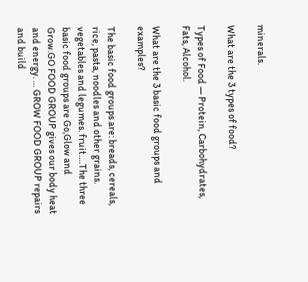minerals.

What are the 3 types of food?

Types of Food — Protein, Carbohydrates, Fats, Alcohol.

What are the 3 basic food groups and examples?

The basic food groups are: breads, cereals, rice, pasta, noodles and other grains. vegetables and legumes. fruit….The three basic food groups are Go,Glow and Grow.GO FOOD GROUP gives our body heat and energy. … GROW FOOD GROUP repairs and build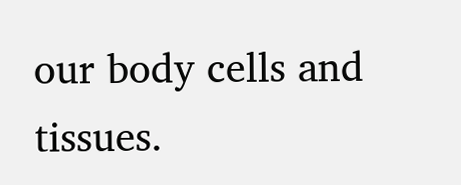our body cells and tissues.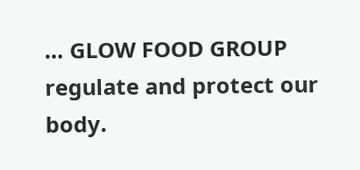… GLOW FOOD GROUP regulate and protect our body.